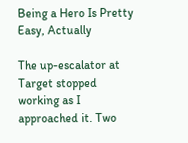Being a Hero Is Pretty Easy, Actually

The up-escalator at Target stopped working as I approached it. Two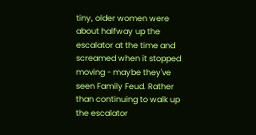tiny, older women were about halfway up the escalator at the time and screamed when it stopped moving - maybe they've seen Family Feud. Rather than continuing to walk up the escalator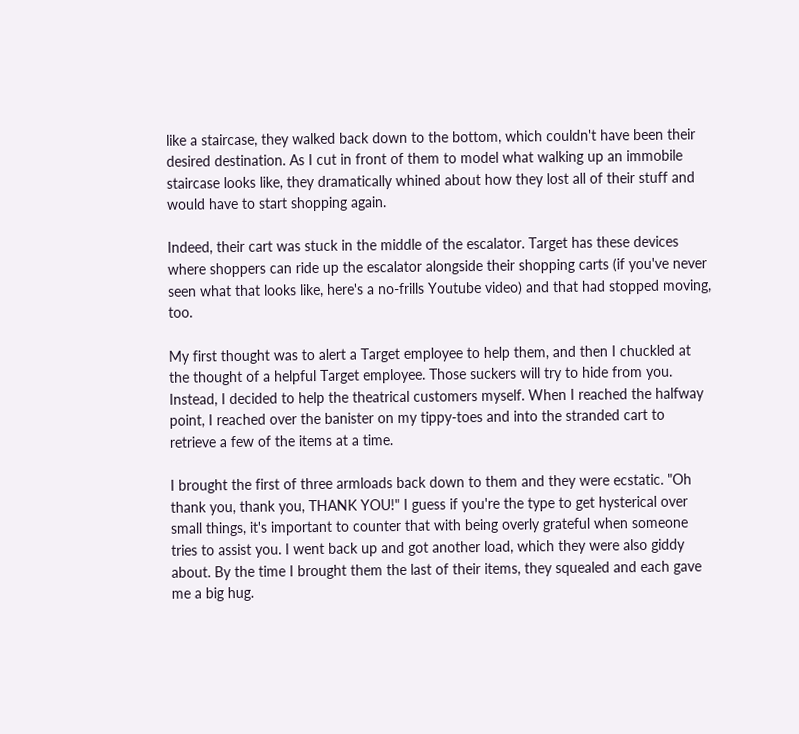like a staircase, they walked back down to the bottom, which couldn't have been their desired destination. As I cut in front of them to model what walking up an immobile staircase looks like, they dramatically whined about how they lost all of their stuff and would have to start shopping again.

Indeed, their cart was stuck in the middle of the escalator. Target has these devices where shoppers can ride up the escalator alongside their shopping carts (if you've never seen what that looks like, here's a no-frills Youtube video) and that had stopped moving, too.

My first thought was to alert a Target employee to help them, and then I chuckled at the thought of a helpful Target employee. Those suckers will try to hide from you. Instead, I decided to help the theatrical customers myself. When I reached the halfway point, I reached over the banister on my tippy-toes and into the stranded cart to retrieve a few of the items at a time.

I brought the first of three armloads back down to them and they were ecstatic. "Oh thank you, thank you, THANK YOU!" I guess if you're the type to get hysterical over small things, it's important to counter that with being overly grateful when someone tries to assist you. I went back up and got another load, which they were also giddy about. By the time I brought them the last of their items, they squealed and each gave me a big hug.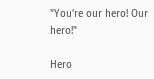"You're our hero! Our hero!"

Hero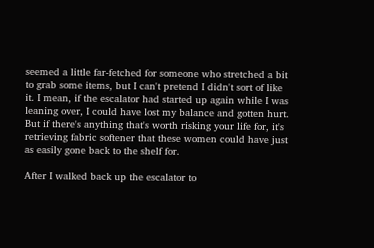seemed a little far-fetched for someone who stretched a bit to grab some items, but I can't pretend I didn't sort of like it. I mean, if the escalator had started up again while I was leaning over, I could have lost my balance and gotten hurt. But if there's anything that's worth risking your life for, it's retrieving fabric softener that these women could have just as easily gone back to the shelf for.

After I walked back up the escalator to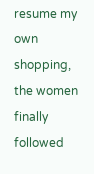resume my own shopping, the women finally followed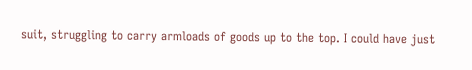suit, struggling to carry armloads of goods up to the top. I could have just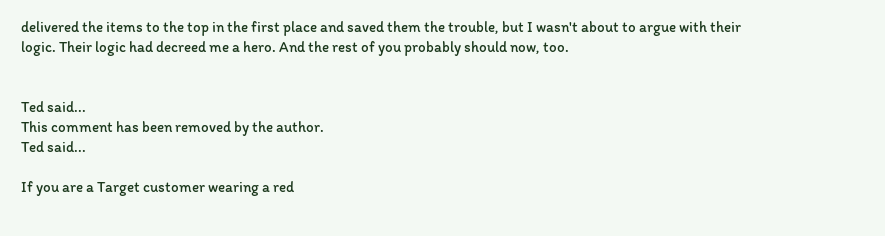delivered the items to the top in the first place and saved them the trouble, but I wasn't about to argue with their logic. Their logic had decreed me a hero. And the rest of you probably should now, too.


Ted said...
This comment has been removed by the author.
Ted said...

If you are a Target customer wearing a red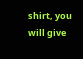shirt, you will give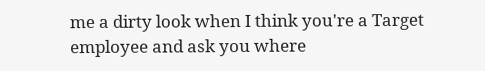me a dirty look when I think you're a Target employee and ask you where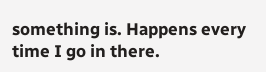something is. Happens every time I go in there.